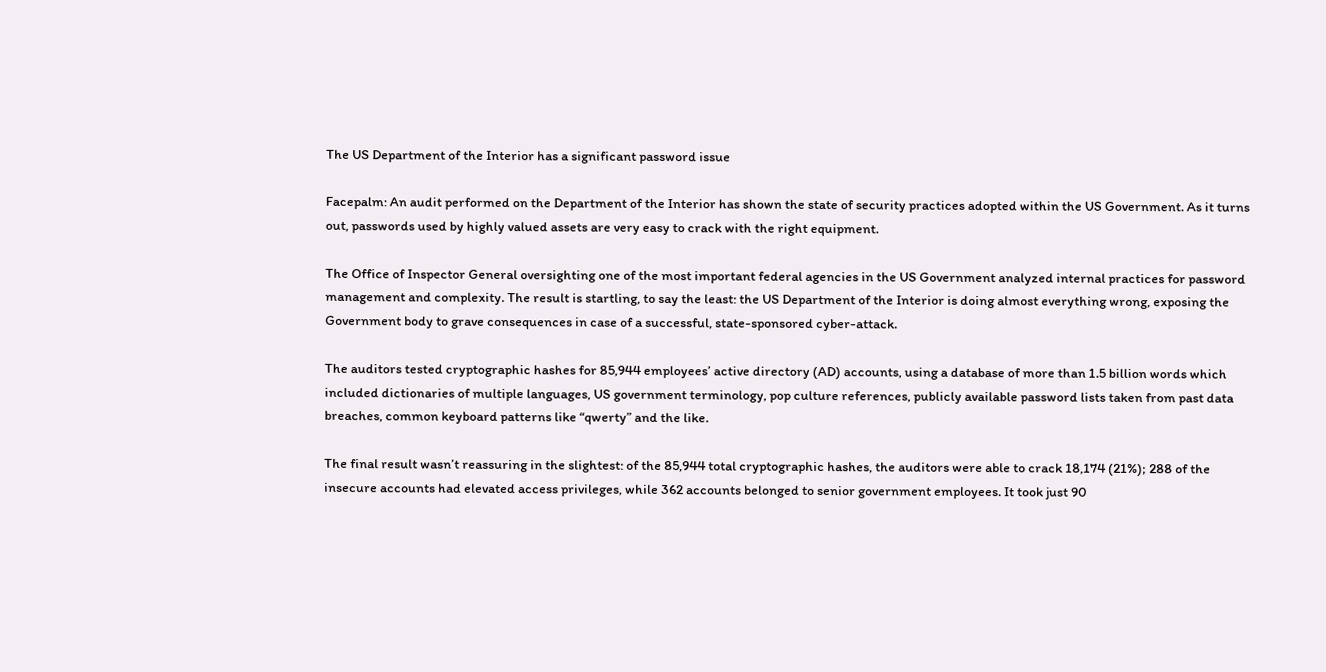The US Department of the Interior has a significant password issue

Facepalm: An audit performed on the Department of the Interior has shown the state of security practices adopted within the US Government. As it turns out, passwords used by highly valued assets are very easy to crack with the right equipment.

The Office of Inspector General oversighting one of the most important federal agencies in the US Government analyzed internal practices for password management and complexity. The result is startling, to say the least: the US Department of the Interior is doing almost everything wrong, exposing the Government body to grave consequences in case of a successful, state-sponsored cyber-attack.

The auditors tested cryptographic hashes for 85,944 employees’ active directory (AD) accounts, using a database of more than 1.5 billion words which included dictionaries of multiple languages, US government terminology, pop culture references, publicly available password lists taken from past data breaches, common keyboard patterns like “qwerty” and the like.

The final result wasn’t reassuring in the slightest: of the 85,944 total cryptographic hashes, the auditors were able to crack 18,174 (21%); 288 of the insecure accounts had elevated access privileges, while 362 accounts belonged to senior government employees. It took just 90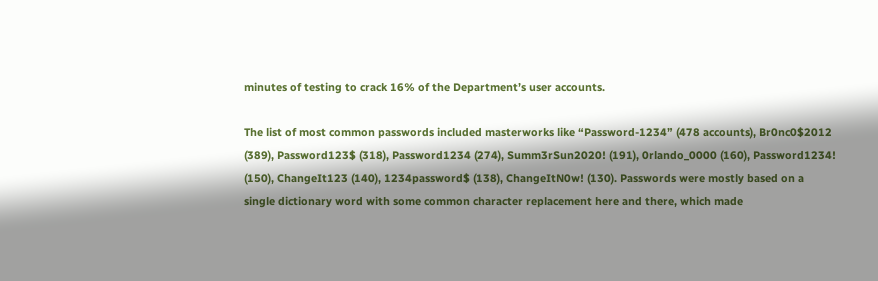minutes of testing to crack 16% of the Department’s user accounts.

The list of most common passwords included masterworks like “Password-1234” (478 accounts), Br0nc0$2012 (389), Password123$ (318), Password1234 (274), Summ3rSun2020! (191), 0rlando_0000 (160), Password1234! (150), ChangeIt123 (140), 1234password$ (138), ChangeItN0w! (130). Passwords were mostly based on a single dictionary word with some common character replacement here and there, which made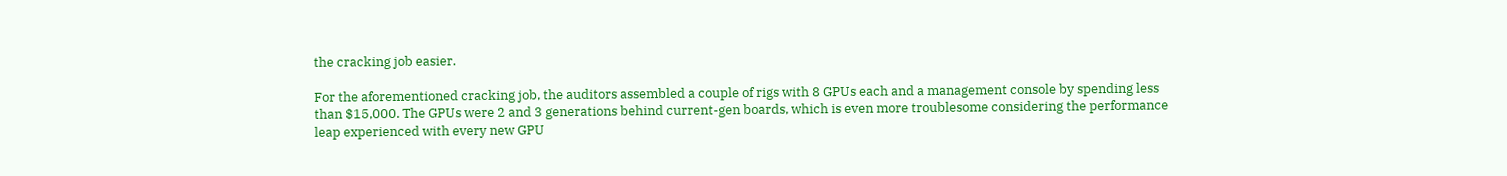the cracking job easier.

For the aforementioned cracking job, the auditors assembled a couple of rigs with 8 GPUs each and a management console by spending less than $15,000. The GPUs were 2 and 3 generations behind current-gen boards, which is even more troublesome considering the performance leap experienced with every new GPU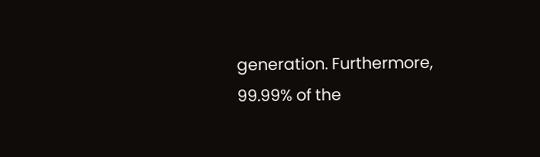generation. Furthermore, 99.99% of the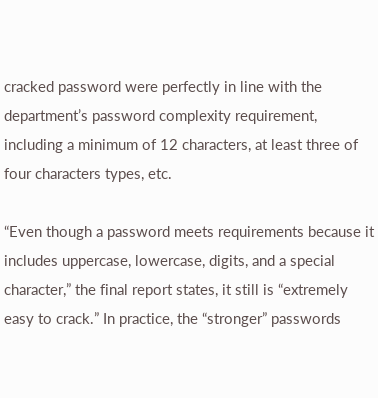cracked password were perfectly in line with the department’s password complexity requirement, including a minimum of 12 characters, at least three of four characters types, etc.

“Even though a password meets requirements because it includes uppercase, lowercase, digits, and a special character,” the final report states, it still is “extremely easy to crack.” In practice, the “stronger” passwords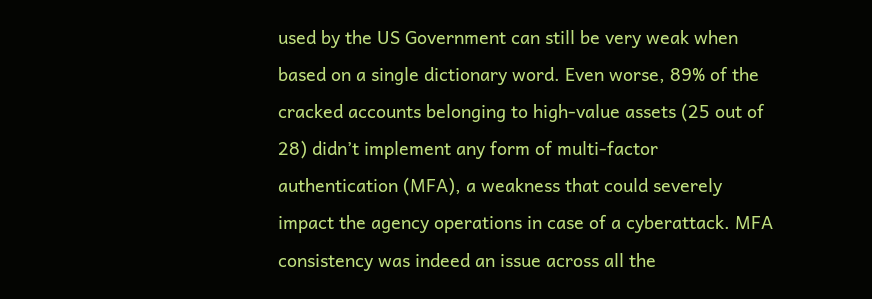used by the US Government can still be very weak when based on a single dictionary word. Even worse, 89% of the cracked accounts belonging to high-value assets (25 out of 28) didn’t implement any form of multi-factor authentication (MFA), a weakness that could severely impact the agency operations in case of a cyberattack. MFA consistency was indeed an issue across all the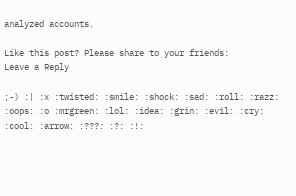analyzed accounts.

Like this post? Please share to your friends:
Leave a Reply

;-) :| :x :twisted: :smile: :shock: :sad: :roll: :razz: :oops: :o :mrgreen: :lol: :idea: :grin: :evil: :cry: :cool: :arrow: :???: :?: :!: